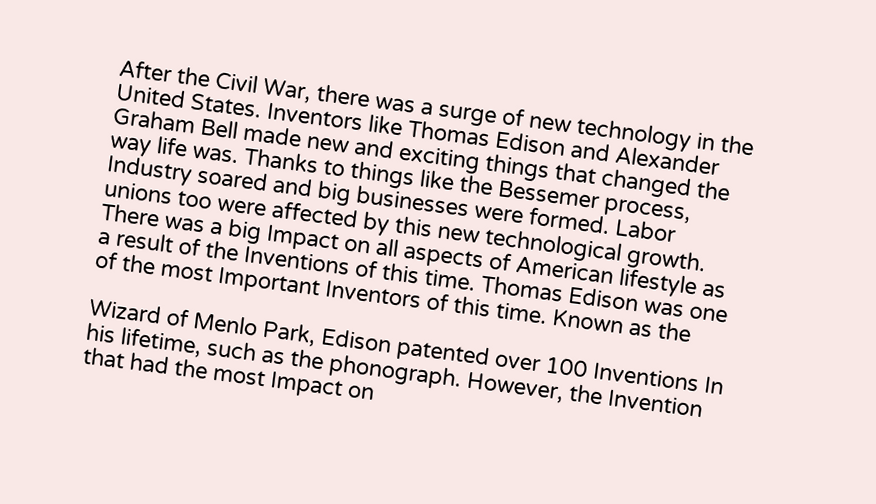After the Civil War, there was a surge of new technology in the United States. Inventors like Thomas Edison and Alexander Graham Bell made new and exciting things that changed the way life was. Thanks to things like the Bessemer process, Industry soared and big businesses were formed. Labor unions too were affected by this new technological growth. There was a big Impact on all aspects of American lifestyle as a result of the Inventions of this time. Thomas Edison was one of the most Important Inventors of this time. Known as the

Wizard of Menlo Park, Edison patented over 100 Inventions In his lifetime, such as the phonograph. However, the Invention that had the most Impact on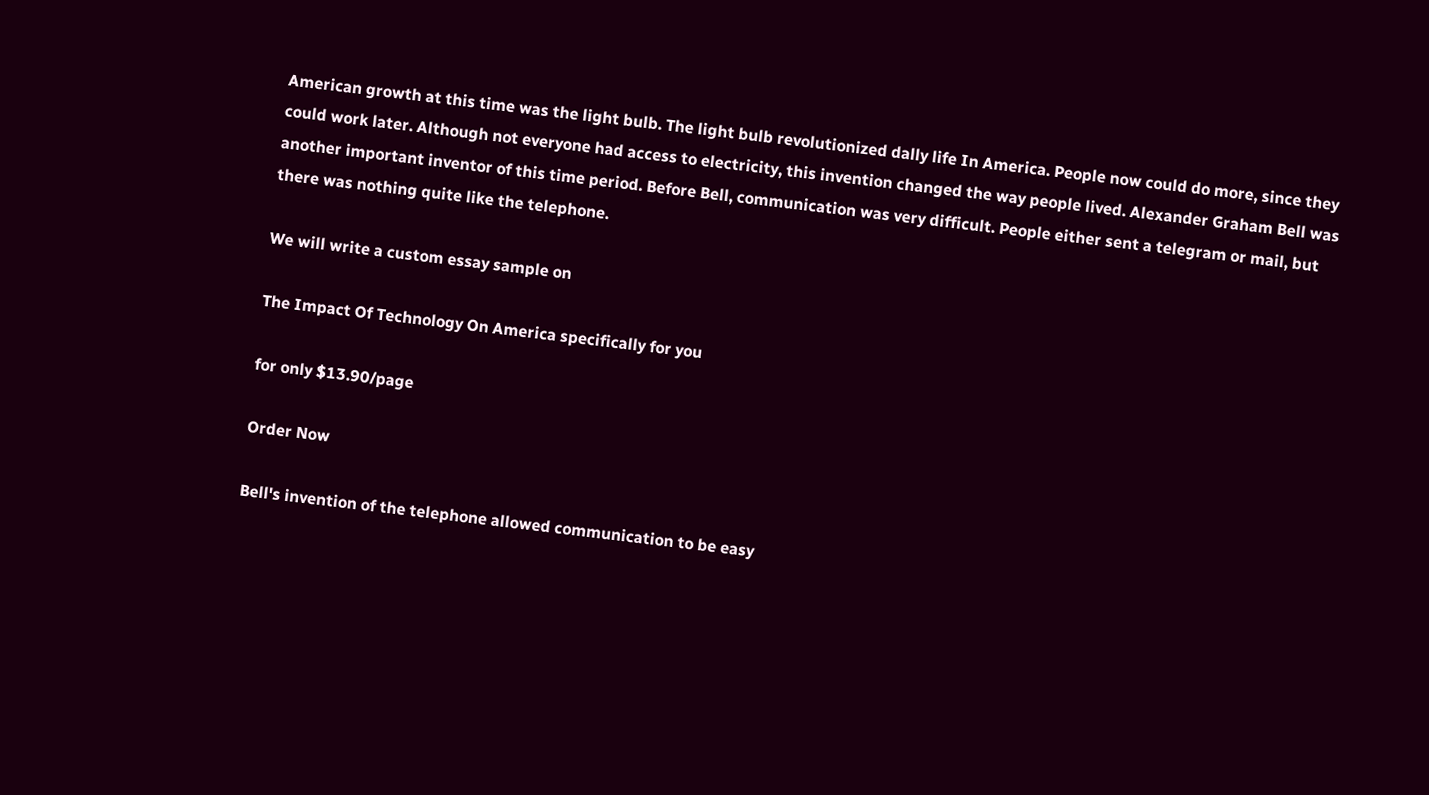American growth at this time was the light bulb. The light bulb revolutionized dally life In America. People now could do more, since they could work later. Although not everyone had access to electricity, this invention changed the way people lived. Alexander Graham Bell was another important inventor of this time period. Before Bell, communication was very difficult. People either sent a telegram or mail, but there was nothing quite like the telephone.

We will write a custom essay sample on

The Impact Of Technology On America specifically for you

for only $13.90/page

Order Now

Bell's invention of the telephone allowed communication to be easy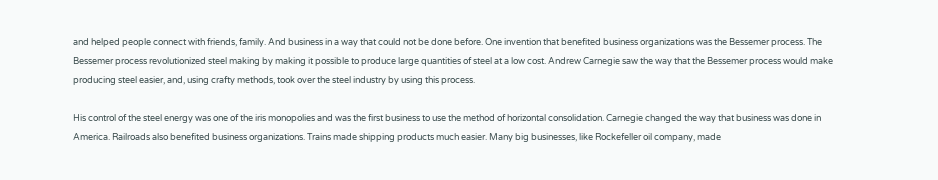and helped people connect with friends, family. And business in a way that could not be done before. One invention that benefited business organizations was the Bessemer process. The Bessemer process revolutionized steel making by making it possible to produce large quantities of steel at a low cost. Andrew Carnegie saw the way that the Bessemer process would make producing steel easier, and, using crafty methods, took over the steel industry by using this process.

His control of the steel energy was one of the iris monopolies and was the first business to use the method of horizontal consolidation. Carnegie changed the way that business was done in America. Railroads also benefited business organizations. Trains made shipping products much easier. Many big businesses, like Rockefeller oil company, made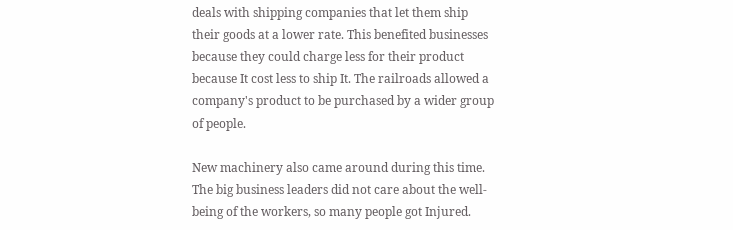deals with shipping companies that let them ship their goods at a lower rate. This benefited businesses because they could charge less for their product because It cost less to ship It. The railroads allowed a company's product to be purchased by a wider group of people.

New machinery also came around during this time. The big business leaders did not care about the well-being of the workers, so many people got Injured.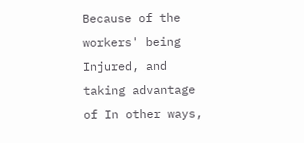Because of the workers' being Injured, and taking advantage of In other ways,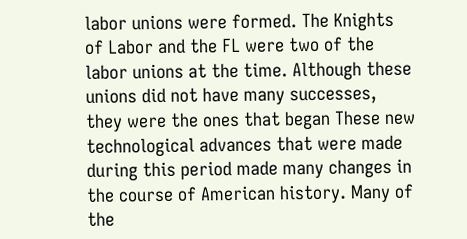labor unions were formed. The Knights of Labor and the FL were two of the labor unions at the time. Although these unions did not have many successes, they were the ones that began These new technological advances that were made during this period made many changes in the course of American history. Many of the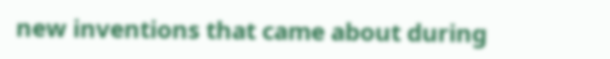new inventions that came about during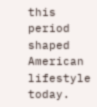this period shaped American lifestyle today.